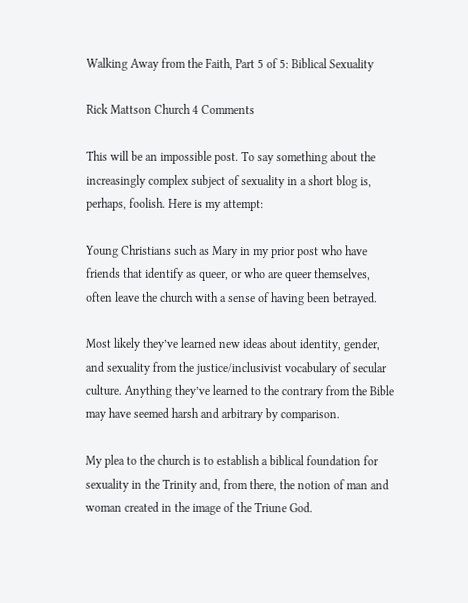Walking Away from the Faith, Part 5 of 5: Biblical Sexuality

Rick Mattson Church 4 Comments

This will be an impossible post. To say something about the increasingly complex subject of sexuality in a short blog is, perhaps, foolish. Here is my attempt:

Young Christians such as Mary in my prior post who have friends that identify as queer, or who are queer themselves, often leave the church with a sense of having been betrayed.

Most likely they’ve learned new ideas about identity, gender, and sexuality from the justice/inclusivist vocabulary of secular culture. Anything they’ve learned to the contrary from the Bible may have seemed harsh and arbitrary by comparison.

My plea to the church is to establish a biblical foundation for sexuality in the Trinity and, from there, the notion of man and woman created in the image of the Triune God.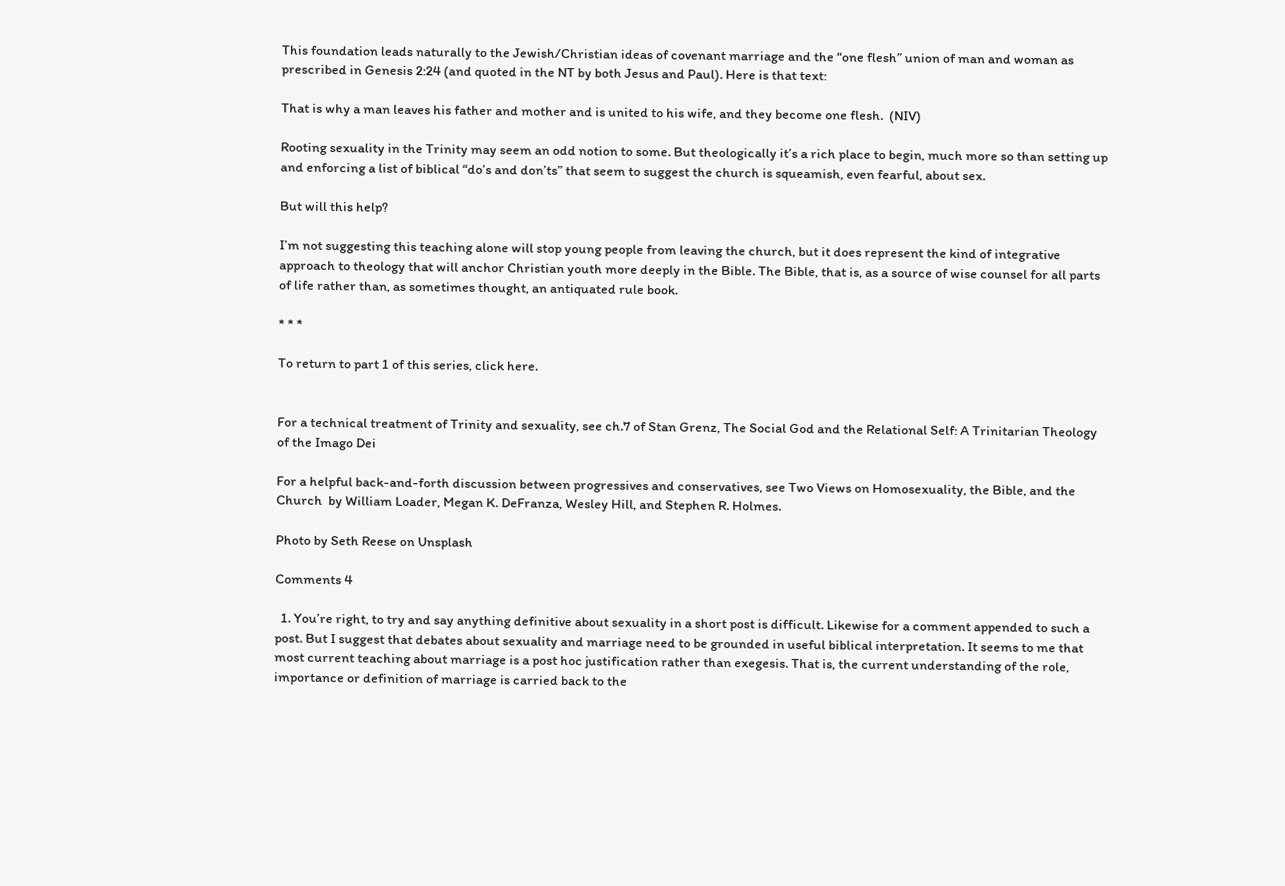This foundation leads naturally to the Jewish/Christian ideas of covenant marriage and the “one flesh” union of man and woman as prescribed in Genesis 2:24 (and quoted in the NT by both Jesus and Paul). Here is that text:

That is why a man leaves his father and mother and is united to his wife, and they become one flesh.  (NIV)

Rooting sexuality in the Trinity may seem an odd notion to some. But theologically it’s a rich place to begin, much more so than setting up and enforcing a list of biblical “do’s and don’ts” that seem to suggest the church is squeamish, even fearful, about sex.

But will this help?

I’m not suggesting this teaching alone will stop young people from leaving the church, but it does represent the kind of integrative approach to theology that will anchor Christian youth more deeply in the Bible. The Bible, that is, as a source of wise counsel for all parts of life rather than, as sometimes thought, an antiquated rule book.

* * *

To return to part 1 of this series, click here.


For a technical treatment of Trinity and sexuality, see ch.7 of Stan Grenz, The Social God and the Relational Self: A Trinitarian Theology of the Imago Dei

For a helpful back-and-forth discussion between progressives and conservatives, see Two Views on Homosexuality, the Bible, and the Church  by William Loader, Megan K. DeFranza, Wesley Hill, and Stephen R. Holmes.

Photo by Seth Reese on Unsplash

Comments 4

  1. You’re right, to try and say anything definitive about sexuality in a short post is difficult. Likewise for a comment appended to such a post. But I suggest that debates about sexuality and marriage need to be grounded in useful biblical interpretation. It seems to me that most current teaching about marriage is a post hoc justification rather than exegesis. That is, the current understanding of the role, importance or definition of marriage is carried back to the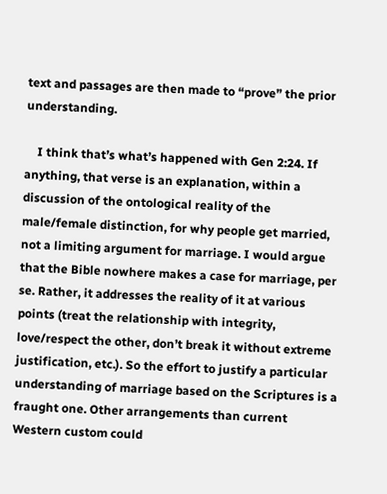text and passages are then made to “prove” the prior understanding.

    I think that’s what’s happened with Gen 2:24. If anything, that verse is an explanation, within a discussion of the ontological reality of the male/female distinction, for why people get married, not a limiting argument for marriage. I would argue that the Bible nowhere makes a case for marriage, per se. Rather, it addresses the reality of it at various points (treat the relationship with integrity, love/respect the other, don’t break it without extreme justification, etc.). So the effort to justify a particular understanding of marriage based on the Scriptures is a fraught one. Other arrangements than current Western custom could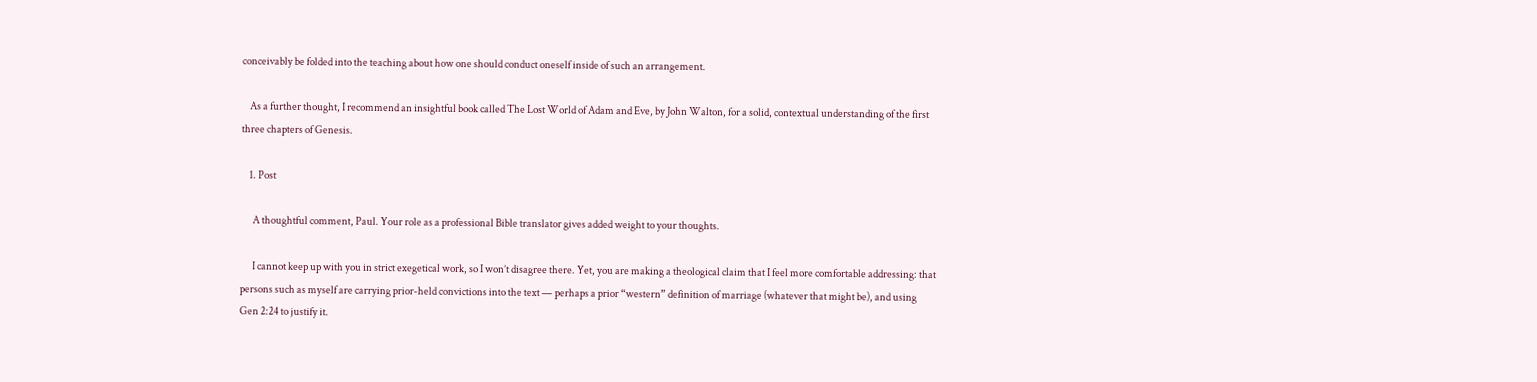conceivably be folded into the teaching about how one should conduct oneself inside of such an arrangement.

    As a further thought, I recommend an insightful book called The Lost World of Adam and Eve, by John Walton, for a solid, contextual understanding of the first three chapters of Genesis.

    1. Post

      A thoughtful comment, Paul. Your role as a professional Bible translator gives added weight to your thoughts.

      I cannot keep up with you in strict exegetical work, so I won’t disagree there. Yet, you are making a theological claim that I feel more comfortable addressing: that persons such as myself are carrying prior-held convictions into the text — perhaps a prior “western” definition of marriage (whatever that might be), and using Gen 2:24 to justify it.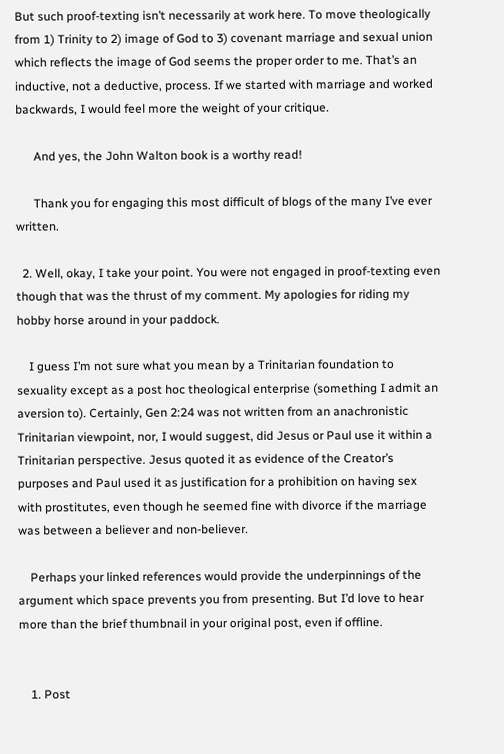But such proof-texting isn’t necessarily at work here. To move theologically from 1) Trinity to 2) image of God to 3) covenant marriage and sexual union which reflects the image of God seems the proper order to me. That’s an inductive, not a deductive, process. If we started with marriage and worked backwards, I would feel more the weight of your critique.

      And yes, the John Walton book is a worthy read!

      Thank you for engaging this most difficult of blogs of the many I’ve ever written.

  2. Well, okay, I take your point. You were not engaged in proof-texting even though that was the thrust of my comment. My apologies for riding my hobby horse around in your paddock.

    I guess I’m not sure what you mean by a Trinitarian foundation to sexuality except as a post hoc theological enterprise (something I admit an aversion to). Certainly, Gen 2:24 was not written from an anachronistic Trinitarian viewpoint, nor, I would suggest, did Jesus or Paul use it within a Trinitarian perspective. Jesus quoted it as evidence of the Creator’s purposes and Paul used it as justification for a prohibition on having sex with prostitutes, even though he seemed fine with divorce if the marriage was between a believer and non-believer.

    Perhaps your linked references would provide the underpinnings of the argument which space prevents you from presenting. But I’d love to hear more than the brief thumbnail in your original post, even if offline.


    1. Post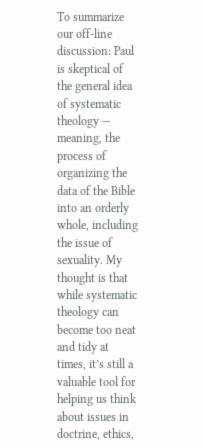To summarize our off-line discussion: Paul is skeptical of the general idea of systematic theology — meaning, the process of organizing the data of the Bible into an orderly whole, including the issue of sexuality. My thought is that while systematic theology can become too neat and tidy at times, it’s still a valuable tool for helping us think about issues in doctrine, ethics,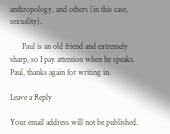anthropology, and others (in this case, sexuality).

      Paul is an old friend and extremely sharp, so I pay attention when he speaks. Paul, thanks again for writing in.

Leave a Reply

Your email address will not be published.